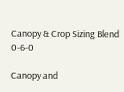Canopy & Crop Sizing Blend 0-6-0

Canopy and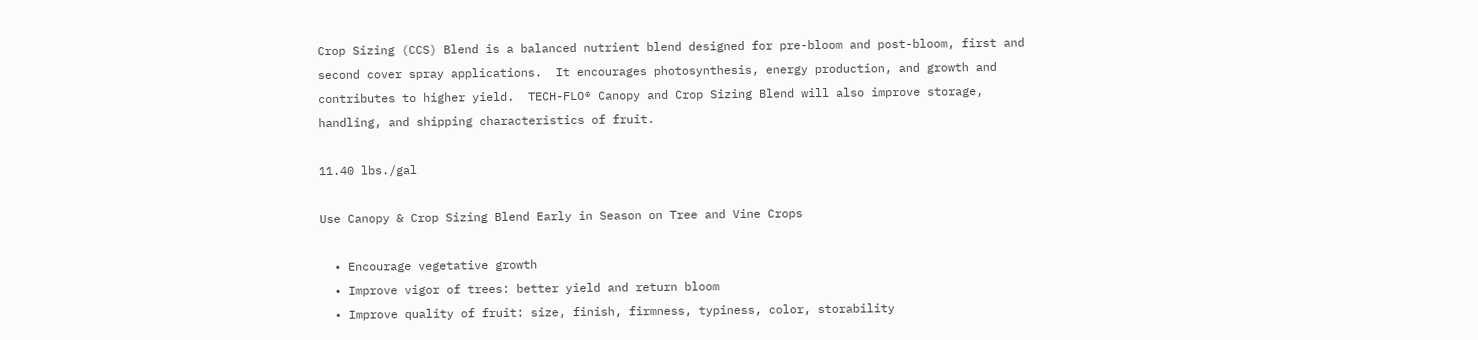Crop Sizing (CCS) Blend is a balanced nutrient blend designed for pre-bloom and post-bloom, first and second cover spray applications.  It encourages photosynthesis, energy production, and growth and contributes to higher yield.  TECH-FLO® Canopy and Crop Sizing Blend will also improve storage, handling, and shipping characteristics of fruit.

11.40 lbs./gal

Use Canopy & Crop Sizing Blend Early in Season on Tree and Vine Crops

  • Encourage vegetative growth
  • Improve vigor of trees: better yield and return bloom
  • Improve quality of fruit: size, finish, firmness, typiness, color, storability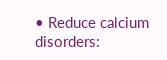• Reduce calcium disorders: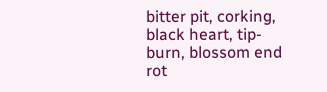bitter pit, corking, black heart, tip-burn, blossom end rot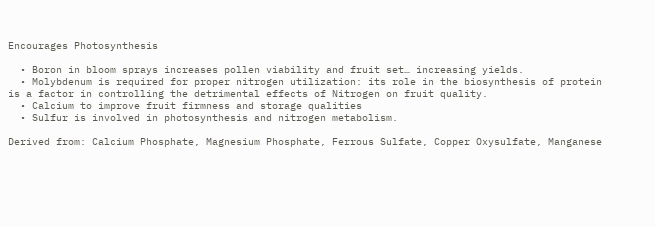Encourages Photosynthesis

  • Boron in bloom sprays increases pollen viability and fruit set… increasing yields.
  • Molybdenum is required for proper nitrogen utilization: its role in the biosynthesis of protein is a factor in controlling the detrimental effects of Nitrogen on fruit quality.
  • Calcium to improve fruit firmness and storage qualities
  • Sulfur is involved in photosynthesis and nitrogen metabolism.

Derived from: Calcium Phosphate, Magnesium Phosphate, Ferrous Sulfate, Copper Oxysulfate, Manganese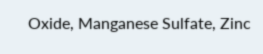Oxide, Manganese Sulfate, Zinc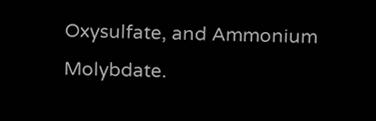Oxysulfate, and Ammonium Molybdate.